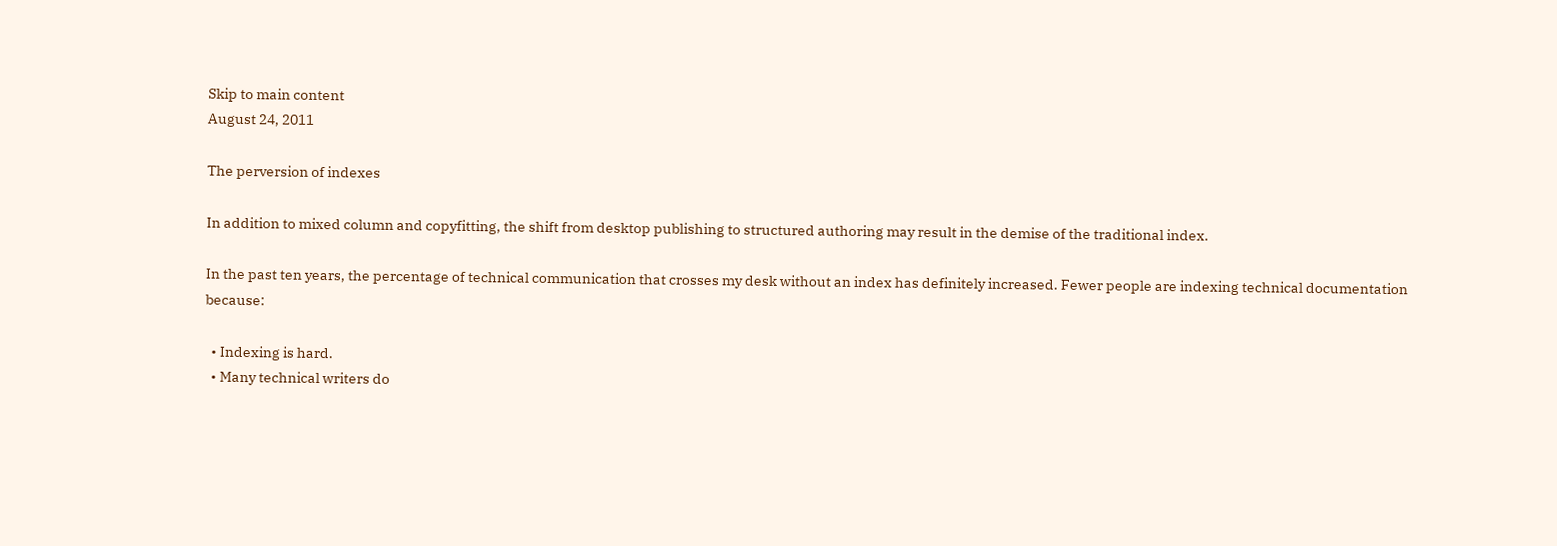Skip to main content
August 24, 2011

The perversion of indexes

In addition to mixed column and copyfitting, the shift from desktop publishing to structured authoring may result in the demise of the traditional index.

In the past ten years, the percentage of technical communication that crosses my desk without an index has definitely increased. Fewer people are indexing technical documentation because:

  • Indexing is hard.
  • Many technical writers do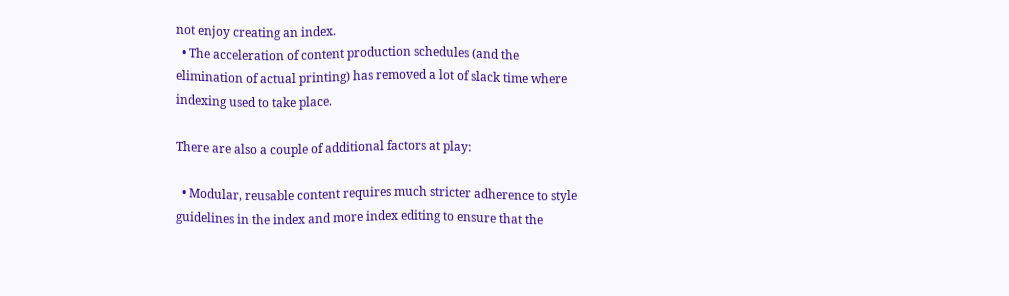not enjoy creating an index.
  • The acceleration of content production schedules (and the elimination of actual printing) has removed a lot of slack time where indexing used to take place.

There are also a couple of additional factors at play:

  • Modular, reusable content requires much stricter adherence to style guidelines in the index and more index editing to ensure that the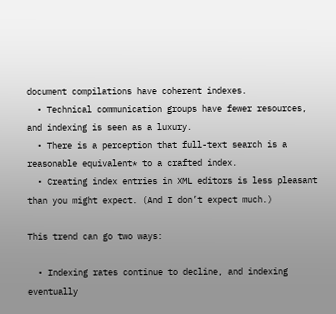document compilations have coherent indexes.
  • Technical communication groups have fewer resources, and indexing is seen as a luxury.
  • There is a perception that full-text search is a reasonable equivalent* to a crafted index.
  • Creating index entries in XML editors is less pleasant than you might expect. (And I don’t expect much.)

This trend can go two ways:

  • Indexing rates continue to decline, and indexing eventually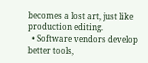becomes a lost art, just like production editing.
  • Software vendors develop better tools,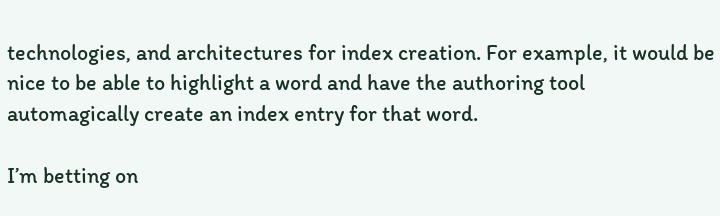technologies, and architectures for index creation. For example, it would be nice to be able to highlight a word and have the authoring tool automagically create an index entry for that word.

I’m betting on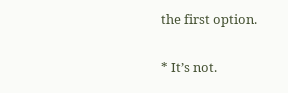the first option.

* It’s not.